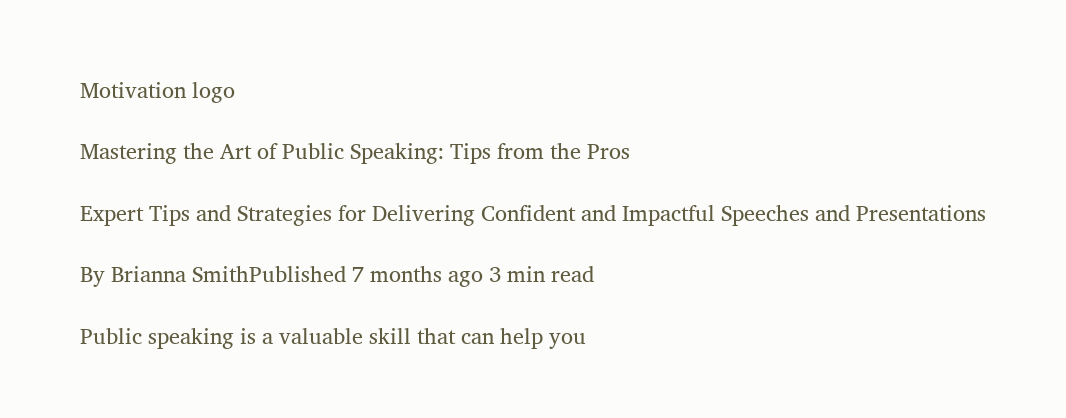Motivation logo

Mastering the Art of Public Speaking: Tips from the Pros

Expert Tips and Strategies for Delivering Confident and Impactful Speeches and Presentations

By Brianna SmithPublished 7 months ago 3 min read

Public speaking is a valuable skill that can help you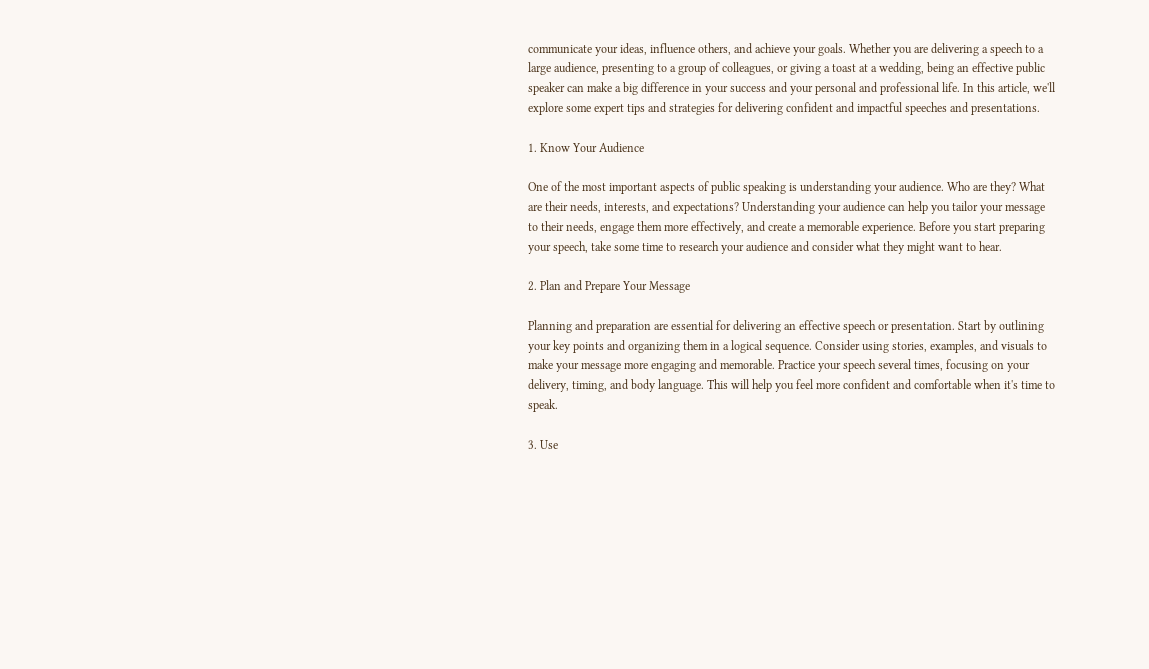communicate your ideas, influence others, and achieve your goals. Whether you are delivering a speech to a large audience, presenting to a group of colleagues, or giving a toast at a wedding, being an effective public speaker can make a big difference in your success and your personal and professional life. In this article, we'll explore some expert tips and strategies for delivering confident and impactful speeches and presentations.

1. Know Your Audience

One of the most important aspects of public speaking is understanding your audience. Who are they? What are their needs, interests, and expectations? Understanding your audience can help you tailor your message to their needs, engage them more effectively, and create a memorable experience. Before you start preparing your speech, take some time to research your audience and consider what they might want to hear.

2. Plan and Prepare Your Message

Planning and preparation are essential for delivering an effective speech or presentation. Start by outlining your key points and organizing them in a logical sequence. Consider using stories, examples, and visuals to make your message more engaging and memorable. Practice your speech several times, focusing on your delivery, timing, and body language. This will help you feel more confident and comfortable when it's time to speak.

3. Use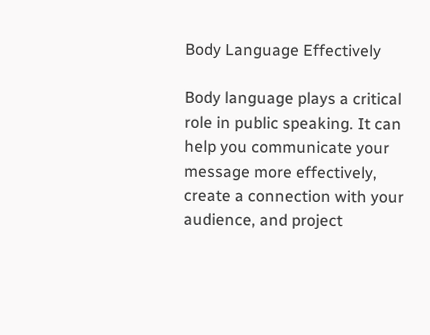Body Language Effectively

Body language plays a critical role in public speaking. It can help you communicate your message more effectively, create a connection with your audience, and project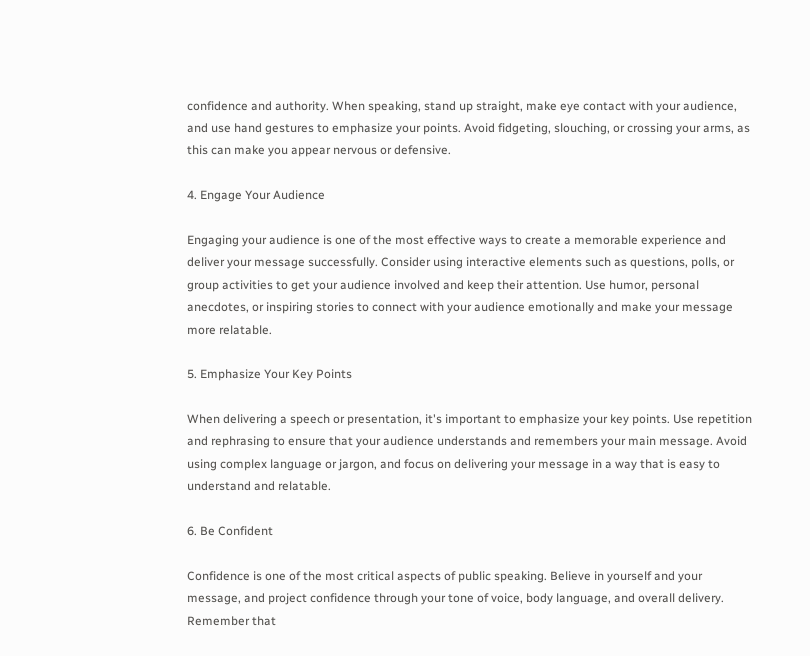confidence and authority. When speaking, stand up straight, make eye contact with your audience, and use hand gestures to emphasize your points. Avoid fidgeting, slouching, or crossing your arms, as this can make you appear nervous or defensive.

4. Engage Your Audience

Engaging your audience is one of the most effective ways to create a memorable experience and deliver your message successfully. Consider using interactive elements such as questions, polls, or group activities to get your audience involved and keep their attention. Use humor, personal anecdotes, or inspiring stories to connect with your audience emotionally and make your message more relatable.

5. Emphasize Your Key Points

When delivering a speech or presentation, it's important to emphasize your key points. Use repetition and rephrasing to ensure that your audience understands and remembers your main message. Avoid using complex language or jargon, and focus on delivering your message in a way that is easy to understand and relatable.

6. Be Confident

Confidence is one of the most critical aspects of public speaking. Believe in yourself and your message, and project confidence through your tone of voice, body language, and overall delivery. Remember that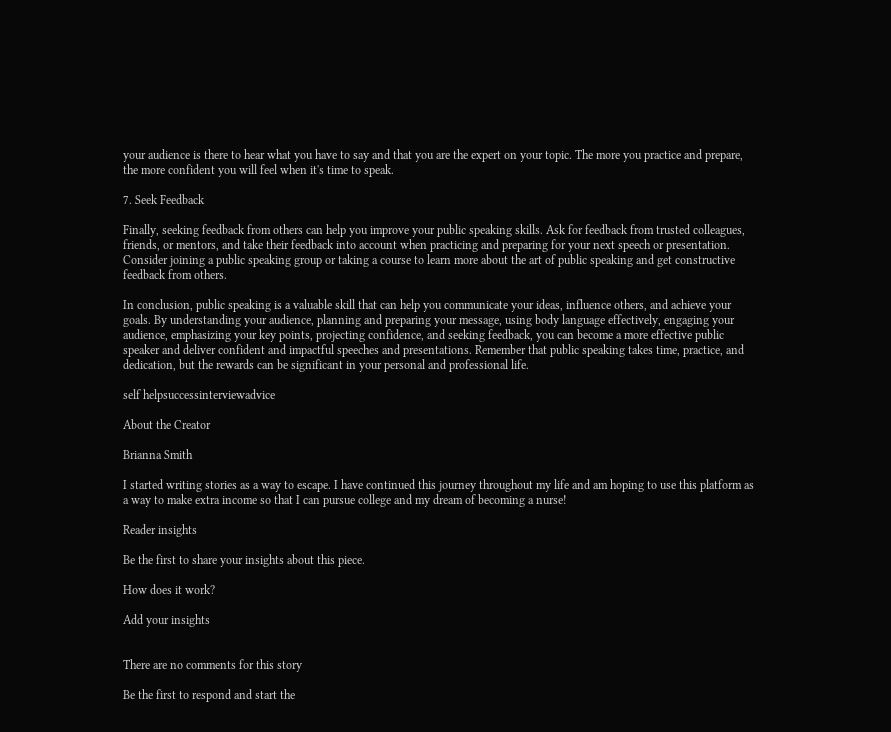your audience is there to hear what you have to say and that you are the expert on your topic. The more you practice and prepare, the more confident you will feel when it's time to speak.

7. Seek Feedback

Finally, seeking feedback from others can help you improve your public speaking skills. Ask for feedback from trusted colleagues, friends, or mentors, and take their feedback into account when practicing and preparing for your next speech or presentation. Consider joining a public speaking group or taking a course to learn more about the art of public speaking and get constructive feedback from others.

In conclusion, public speaking is a valuable skill that can help you communicate your ideas, influence others, and achieve your goals. By understanding your audience, planning and preparing your message, using body language effectively, engaging your audience, emphasizing your key points, projecting confidence, and seeking feedback, you can become a more effective public speaker and deliver confident and impactful speeches and presentations. Remember that public speaking takes time, practice, and dedication, but the rewards can be significant in your personal and professional life.

self helpsuccessinterviewadvice

About the Creator

Brianna Smith

I started writing stories as a way to escape. I have continued this journey throughout my life and am hoping to use this platform as a way to make extra income so that I can pursue college and my dream of becoming a nurse!

Reader insights

Be the first to share your insights about this piece.

How does it work?

Add your insights


There are no comments for this story

Be the first to respond and start the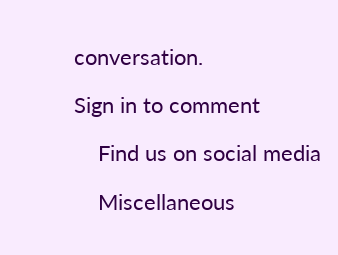conversation.

Sign in to comment

    Find us on social media

    Miscellaneous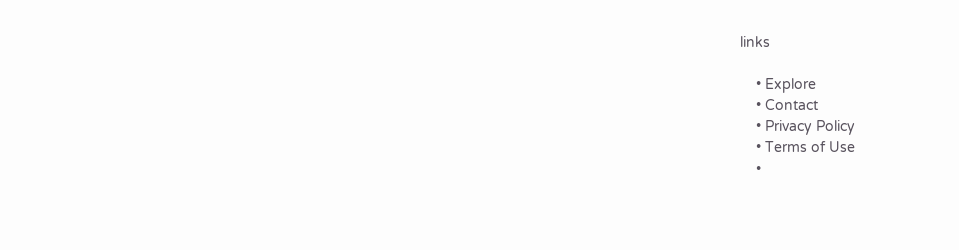links

    • Explore
    • Contact
    • Privacy Policy
    • Terms of Use
    •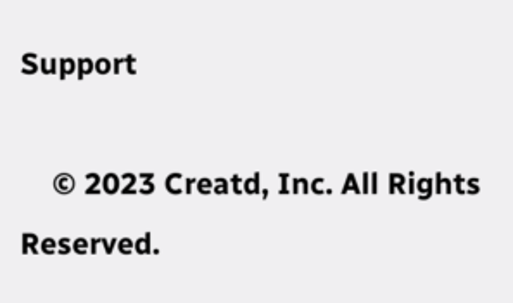Support

    © 2023 Creatd, Inc. All Rights Reserved.